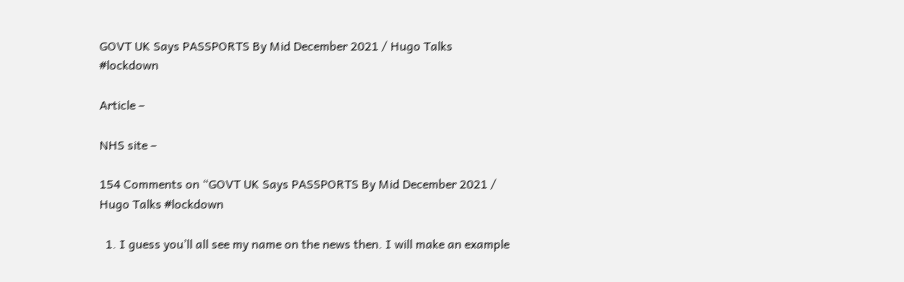GOVT UK Says PASSPORTS By Mid December 2021 / Hugo Talks #lockdown

Article –

NHS site –

154 Comments on “GOVT UK Says PASSPORTS By Mid December 2021 / Hugo Talks #lockdown

  1. I guess you’ll all see my name on the news then. I will make an example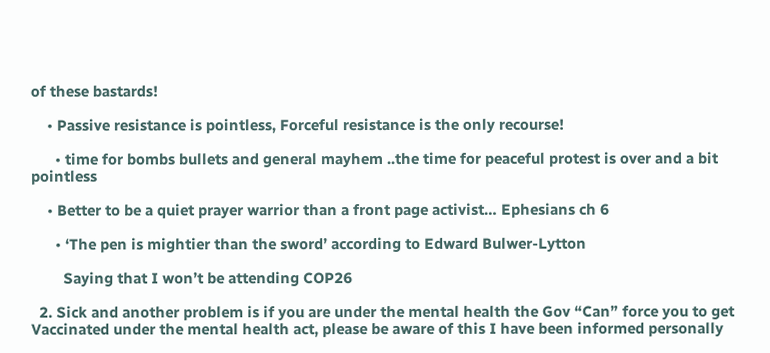of these bastards!

    • Passive resistance is pointless, Forceful resistance is the only recourse!

      • time for bombs bullets and general mayhem ..the time for peaceful protest is over and a bit pointless

    • Better to be a quiet prayer warrior than a front page activist… Ephesians ch 6

      • ‘The pen is mightier than the sword’ according to Edward Bulwer-Lytton

        Saying that I won’t be attending COP26

  2. Sick and another problem is if you are under the mental health the Gov “Can” force you to get Vaccinated under the mental health act, please be aware of this I have been informed personally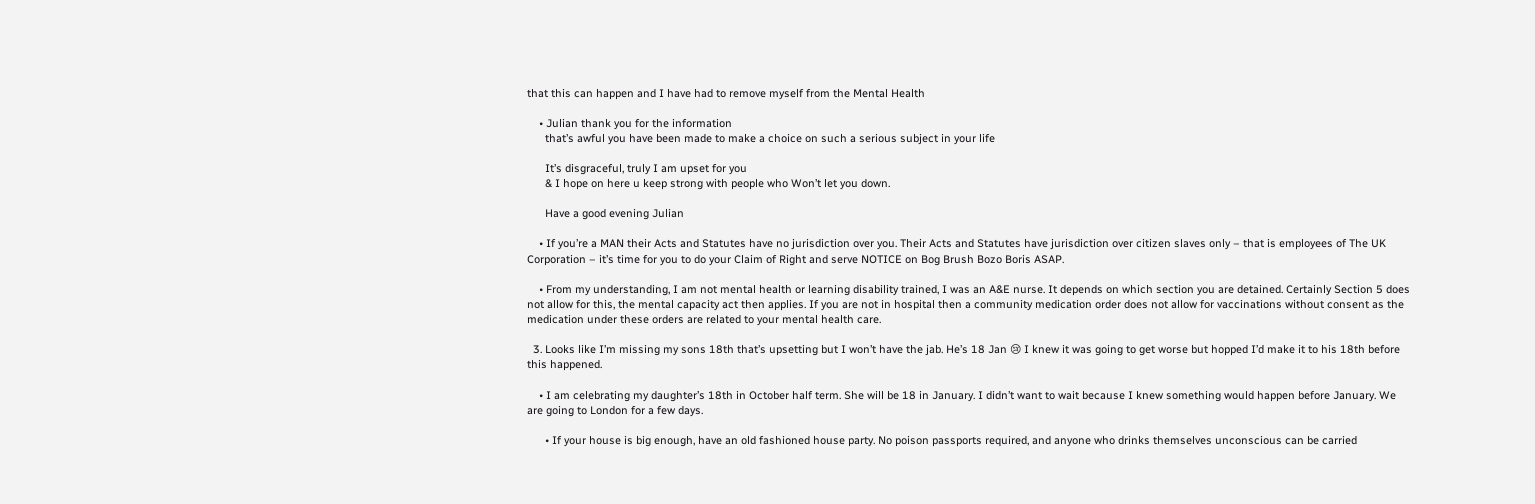that this can happen and I have had to remove myself from the Mental Health

    • Julian thank you for the information
      that’s awful you have been made to make a choice on such a serious subject in your life

      It’s disgraceful, truly I am upset for you
      & I hope on here u keep strong with people who Won’t let you down.

      Have a good evening Julian

    • If you’re a MAN their Acts and Statutes have no jurisdiction over you. Their Acts and Statutes have jurisdiction over citizen slaves only – that is employees of The UK Corporation – it’s time for you to do your Claim of Right and serve NOTICE on Bog Brush Bozo Boris ASAP.

    • From my understanding, I am not mental health or learning disability trained, I was an A&E nurse. It depends on which section you are detained. Certainly Section 5 does not allow for this, the mental capacity act then applies. If you are not in hospital then a community medication order does not allow for vaccinations without consent as the medication under these orders are related to your mental health care.

  3. Looks like I’m missing my sons 18th that’s upsetting but I won’t have the jab. He’s 18 Jan 😢 I knew it was going to get worse but hopped I’d make it to his 18th before this happened.

    • I am celebrating my daughter’s 18th in October half term. She will be 18 in January. I didn’t want to wait because I knew something would happen before January. We are going to London for a few days.

      • If your house is big enough, have an old fashioned house party. No poison passports required, and anyone who drinks themselves unconscious can be carried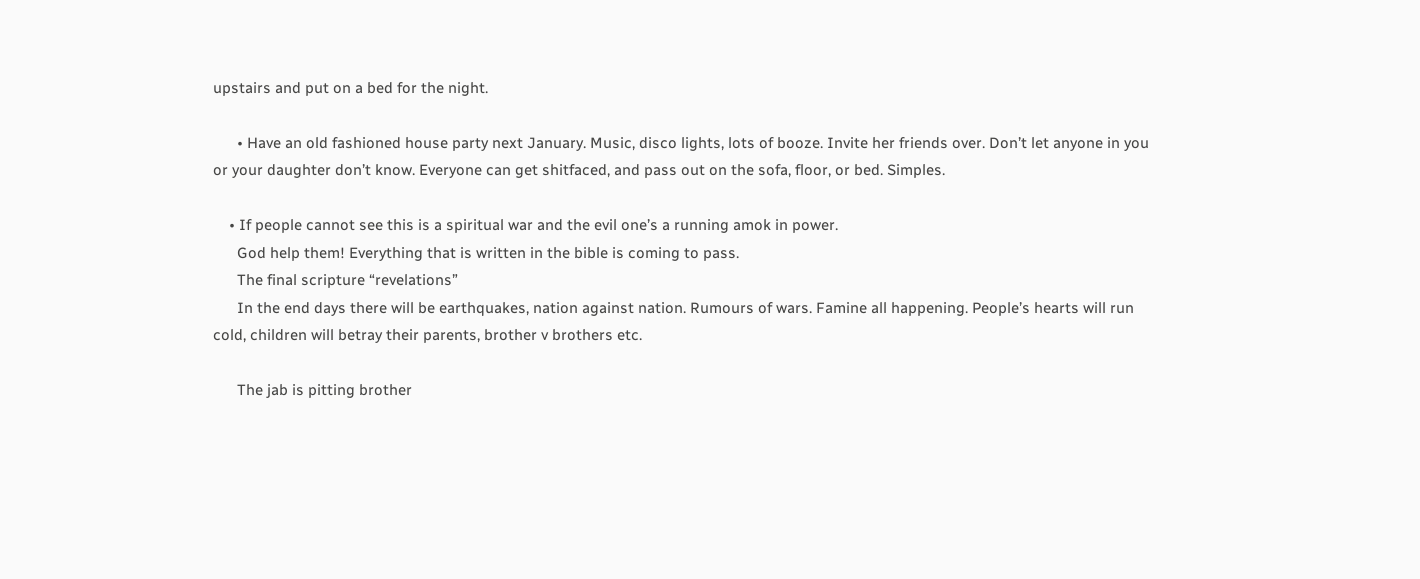upstairs and put on a bed for the night.

      • Have an old fashioned house party next January. Music, disco lights, lots of booze. Invite her friends over. Don’t let anyone in you or your daughter don’t know. Everyone can get shitfaced, and pass out on the sofa, floor, or bed. Simples.

    • If people cannot see this is a spiritual war and the evil one’s a running amok in power.
      God help them! Everything that is written in the bible is coming to pass.
      The final scripture “revelations”
      In the end days there will be earthquakes, nation against nation. Rumours of wars. Famine all happening. People’s hearts will run cold, children will betray their parents, brother v brothers etc.

      The jab is pitting brother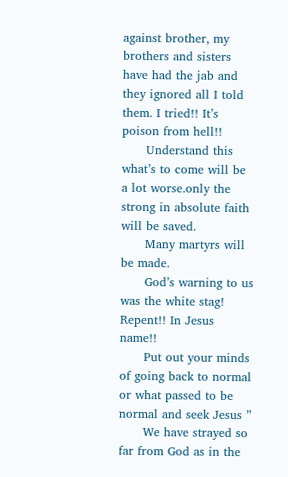against brother, my brothers and sisters have had the jab and they ignored all I told them. I tried!! It’s poison from hell!!
      Understand this what’s to come will be a lot worse.only the strong in absolute faith will be saved.
      Many martyrs will be made.
      God’s warning to us was the white stag! Repent!! In Jesus name!!
      Put out your minds of going back to normal or what passed to be normal and seek Jesus ”
      We have strayed so far from God as in the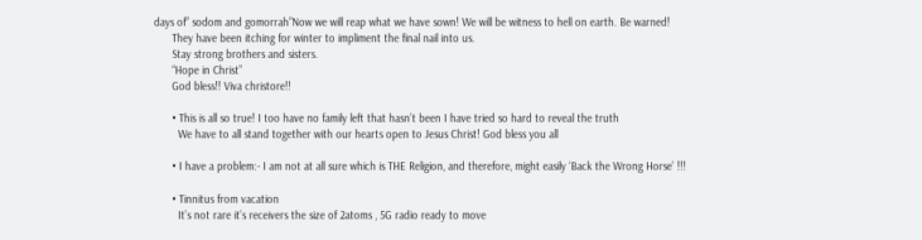days of” sodom and gomorrah”Now we will reap what we have sown! We will be witness to hell on earth. Be warned!
      They have been itching for winter to impliment the final nail into us.
      Stay strong brothers and sisters.
      “Hope in Christ”
      God bless!! Viva christore!!

      • This is all so true! I too have no family left that hasn’t been I have tried so hard to reveal the truth
        We have to all stand together with our hearts open to Jesus Christ! God bless you all

      • I have a problem:- I am not at all sure which is THE Religion, and therefore, might easily ‘Back the Wrong Horse’ !!!

      • Tinnitus from vacation
        It’s not rare it’s receivers the size of 2atoms , 5G radio ready to move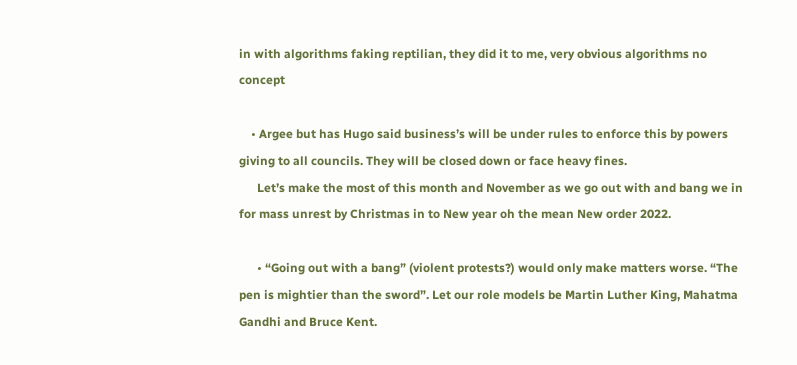in with algorithms faking reptilian, they did it to me, very obvious algorithms no concept

    • Argee but has Hugo said business’s will be under rules to enforce this by powers giving to all councils. They will be closed down or face heavy fines.
      Let’s make the most of this month and November as we go out with and bang we in for mass unrest by Christmas in to New year oh the mean New order 2022.

      • “Going out with a bang” (violent protests?) would only make matters worse. “The pen is mightier than the sword”. Let our role models be Martin Luther King, Mahatma Gandhi and Bruce Kent.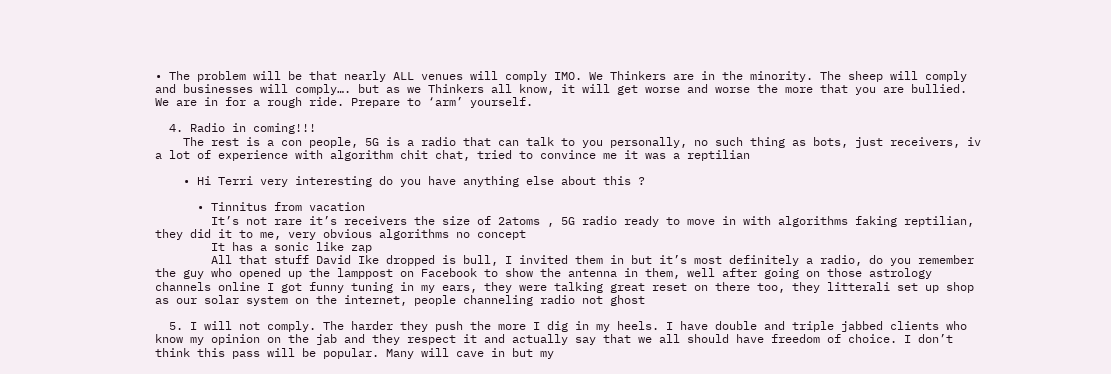• The problem will be that nearly ALL venues will comply IMO. We Thinkers are in the minority. The sheep will comply and businesses will comply…. but as we Thinkers all know, it will get worse and worse the more that you are bullied. We are in for a rough ride. Prepare to ‘arm’ yourself.

  4. Radio in coming!!!
    The rest is a con people, 5G is a radio that can talk to you personally, no such thing as bots, just receivers, iv a lot of experience with algorithm chit chat, tried to convince me it was a reptilian

    • Hi Terri very interesting do you have anything else about this ?

      • Tinnitus from vacation
        It’s not rare it’s receivers the size of 2atoms , 5G radio ready to move in with algorithms faking reptilian, they did it to me, very obvious algorithms no concept
        It has a sonic like zap
        All that stuff David Ike dropped is bull, I invited them in but it’s most definitely a radio, do you remember the guy who opened up the lamppost on Facebook to show the antenna in them, well after going on those astrology channels online I got funny tuning in my ears, they were talking great reset on there too, they litterali set up shop as our solar system on the internet, people channeling radio not ghost

  5. I will not comply. The harder they push the more I dig in my heels. I have double and triple jabbed clients who know my opinion on the jab and they respect it and actually say that we all should have freedom of choice. I don’t think this pass will be popular. Many will cave in but my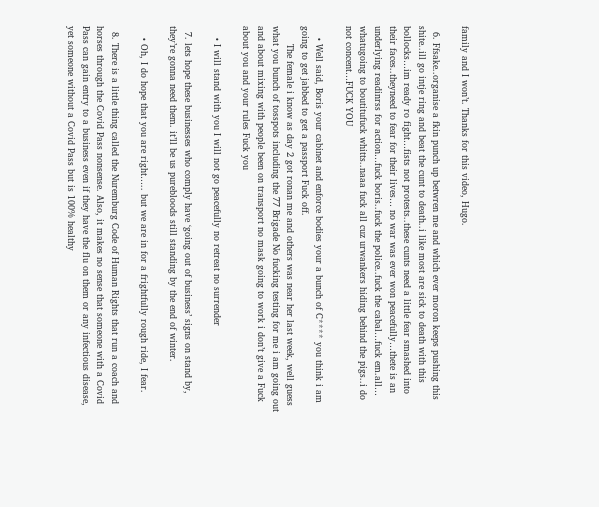family and I won’t. Thanks for this video, Hugo.

  6. Ffsake..organise a fkin punch up betwren me and which ever moron keeps pushing this shite..ill go intje ring and beat the cunt to death..i like most are sick to death with this bollocks…im ready ro fight…fists not protests..these cunts need a little fear smashed into their faces..theyneed to fear for their lives… no war was ever won peacefully…thete is an underlying readinrss for action…fuck boris..fuck the police..fuck the cabal…fuck em.all… whatugoing to boutitufuck whitts..naaa fuck all cuz urwankers hiding behind the pigs..i do not concent…FUCK YOU

    • Well said, Boris your cabinet and enforce bodies your a bunch of C**** you think i am going to get jabbed to get a passport Fuck off.
      The female i know as day 2 got ronan me and others was near her last week, well guess what you bunch of tosspots including the 77 Brigade No fucking testing for me i am going out and about mixing with people been on transport no mask going to work i don’t give a Fuck about you and your rules Fuck you

    • I will stand with you I will not go peacefully no retreat no surrender

  7. lets hope these businesses who comply have ‘going out of business’ signs on stand by, they’re gonna need them. it’ll be us purebloods still standing by the end of winter.

    • Oh, I do hope that you are right….. but we are in for a frightfully rough ride, I fear.

  8. There is a little thing called the Nuremburg Code of Human Rights that run a coach and horses through the Covid Pass nonsense. Also, it makes no sense that someone with a Covid Pass can gain entry to a business even if they have the flu on them or any infectious disease, yet someone without a Covid Pass but is 100% healthy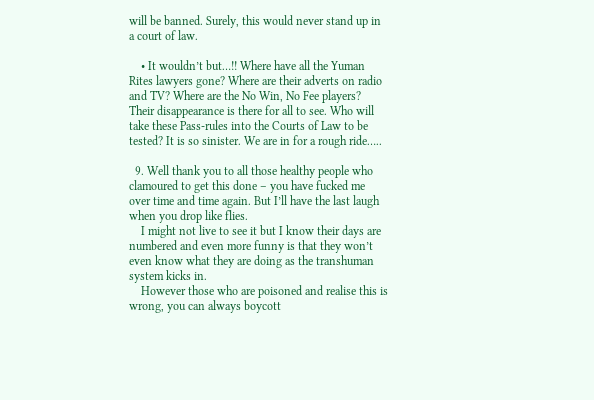will be banned. Surely, this would never stand up in a court of law.

    • It wouldn’t but…!! Where have all the Yuman Rites lawyers gone? Where are their adverts on radio and TV? Where are the No Win, No Fee players? Their disappearance is there for all to see. Who will take these Pass-rules into the Courts of Law to be tested? It is so sinister. We are in for a rough ride…..

  9. Well thank you to all those healthy people who clamoured to get this done – you have fucked me over time and time again. But I’ll have the last laugh when you drop like flies.
    I might not live to see it but I know their days are numbered and even more funny is that they won’t even know what they are doing as the transhuman system kicks in.
    However those who are poisoned and realise this is wrong, you can always boycott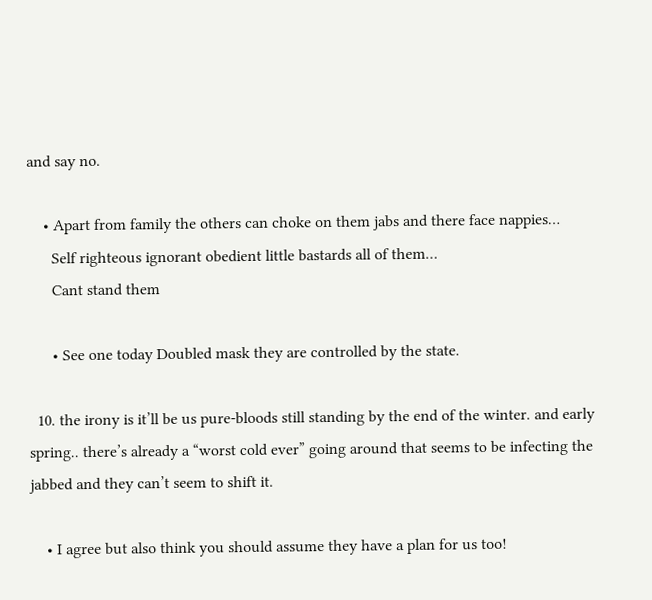and say no.

    • Apart from family the others can choke on them jabs and there face nappies…
      Self righteous ignorant obedient little bastards all of them…
      Cant stand them

      • See one today Doubled mask they are controlled by the state.

  10. the irony is it’ll be us pure-bloods still standing by the end of the winter. and early spring.. there’s already a “worst cold ever” going around that seems to be infecting the jabbed and they can’t seem to shift it.

    • I agree but also think you should assume they have a plan for us too!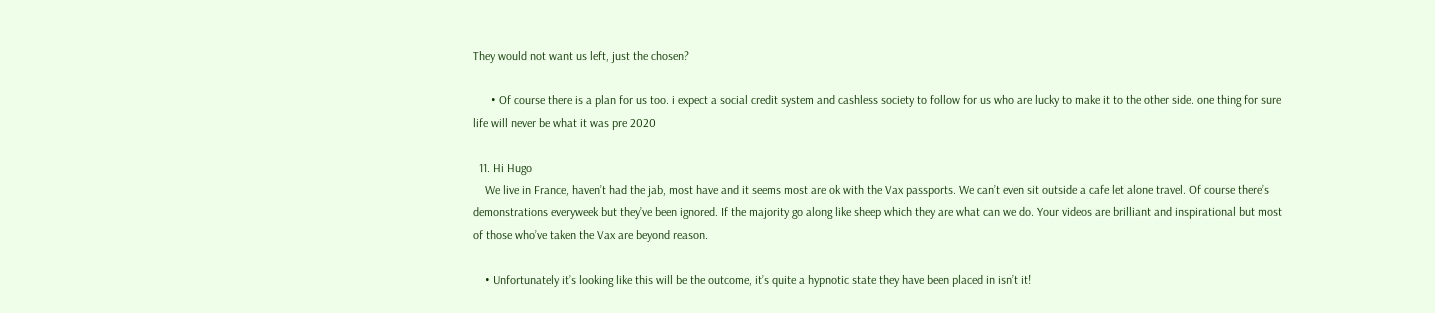They would not want us left, just the chosen?

      • Of course there is a plan for us too. i expect a social credit system and cashless society to follow for us who are lucky to make it to the other side. one thing for sure life will never be what it was pre 2020

  11. Hi Hugo
    We live in France, haven’t had the jab, most have and it seems most are ok with the Vax passports. We can’t even sit outside a cafe let alone travel. Of course there’s demonstrations everyweek but they’ve been ignored. If the majority go along like sheep which they are what can we do. Your videos are brilliant and inspirational but most of those who’ve taken the Vax are beyond reason.

    • Unfortunately it’s looking like this will be the outcome, it’s quite a hypnotic state they have been placed in isn’t it!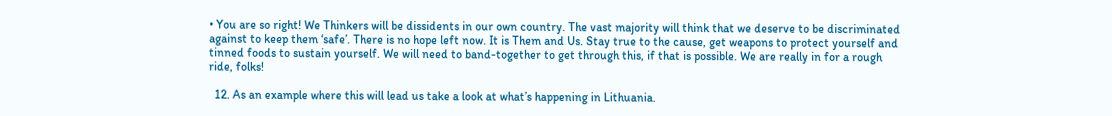• You are so right! We Thinkers will be dissidents in our own country. The vast majority will think that we deserve to be discriminated against to keep them ‘safe’. There is no hope left now. It is Them and Us. Stay true to the cause, get weapons to protect yourself and tinned foods to sustain yourself. We will need to band-together to get through this, if that is possible. We are really in for a rough ride, folks!

  12. As an example where this will lead us take a look at what’s happening in Lithuania.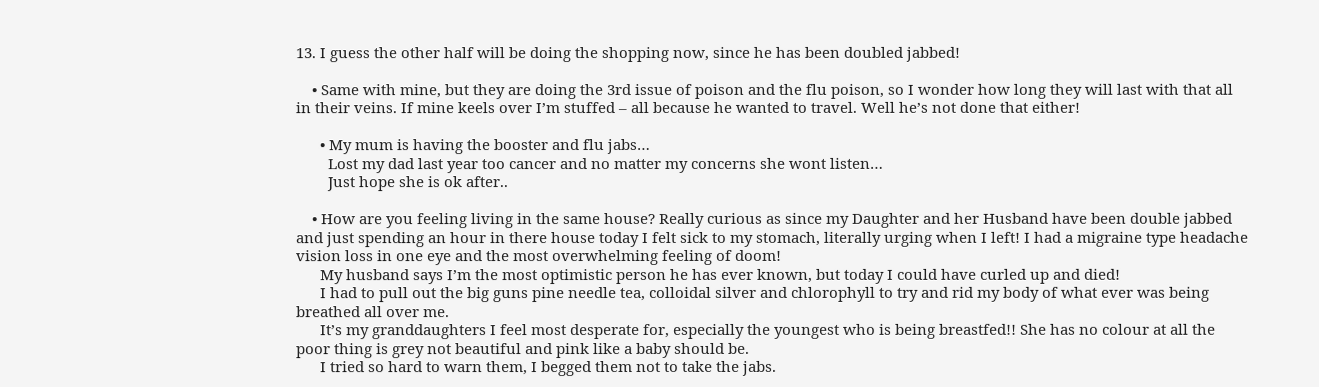13. I guess the other half will be doing the shopping now, since he has been doubled jabbed!

    • Same with mine, but they are doing the 3rd issue of poison and the flu poison, so I wonder how long they will last with that all in their veins. If mine keels over I’m stuffed – all because he wanted to travel. Well he’s not done that either!

      • My mum is having the booster and flu jabs…
        Lost my dad last year too cancer and no matter my concerns she wont listen…
        Just hope she is ok after..

    • How are you feeling living in the same house? Really curious as since my Daughter and her Husband have been double jabbed and just spending an hour in there house today I felt sick to my stomach, literally urging when I left! I had a migraine type headache vision loss in one eye and the most overwhelming feeling of doom!
      My husband says I’m the most optimistic person he has ever known, but today I could have curled up and died!
      I had to pull out the big guns pine needle tea, colloidal silver and chlorophyll to try and rid my body of what ever was being breathed all over me.
      It’s my granddaughters I feel most desperate for, especially the youngest who is being breastfed!! She has no colour at all the poor thing is grey not beautiful and pink like a baby should be.
      I tried so hard to warn them, I begged them not to take the jabs.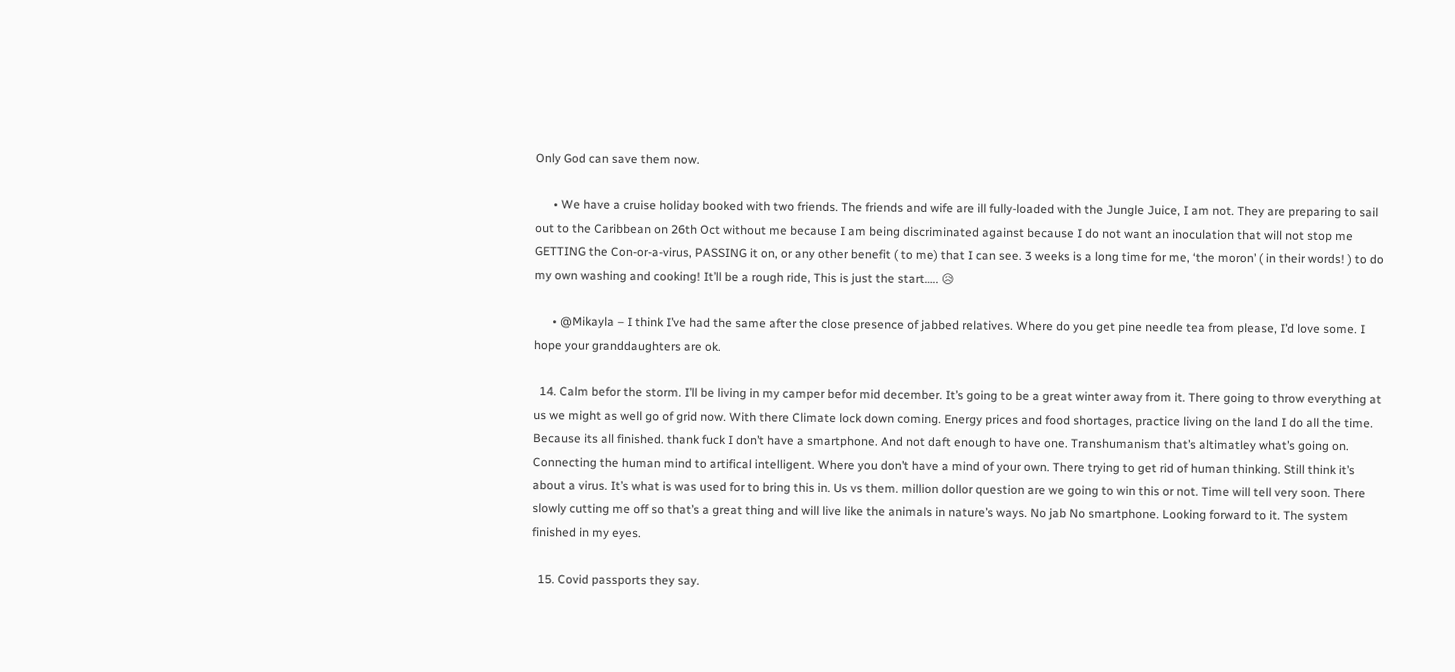Only God can save them now.

      • We have a cruise holiday booked with two friends. The friends and wife are ill fully-loaded with the Jungle Juice, I am not. They are preparing to sail out to the Caribbean on 26th Oct without me because I am being discriminated against because I do not want an inoculation that will not stop me GETTING the Con-or-a-virus, PASSING it on, or any other benefit ( to me) that I can see. 3 weeks is a long time for me, ‘the moron’ ( in their words! ) to do my own washing and cooking! It’ll be a rough ride, This is just the start….. 😥

      • @Mikayla – I think I’ve had the same after the close presence of jabbed relatives. Where do you get pine needle tea from please, I’d love some. I hope your granddaughters are ok.

  14. Calm befor the storm. I’ll be living in my camper befor mid december. It’s going to be a great winter away from it. There going to throw everything at us we might as well go of grid now. With there Climate lock down coming. Energy prices and food shortages, practice living on the land I do all the time. Because its all finished. thank fuck I don’t have a smartphone. And not daft enough to have one. Transhumanism that’s altimatley what’s going on. Connecting the human mind to artifical intelligent. Where you don’t have a mind of your own. There trying to get rid of human thinking. Still think it’s about a virus. It’s what is was used for to bring this in. Us vs them. million dollor question are we going to win this or not. Time will tell very soon. There slowly cutting me off so that’s a great thing and will live like the animals in nature’s ways. No jab No smartphone. Looking forward to it. The system finished in my eyes.

  15. Covid passports they say.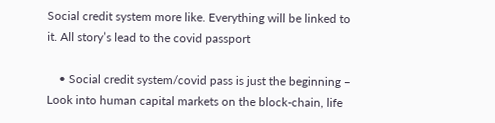Social credit system more like. Everything will be linked to it. All story’s lead to the covid passport

    • Social credit system/covid pass is just the beginning – Look into human capital markets on the block-chain, life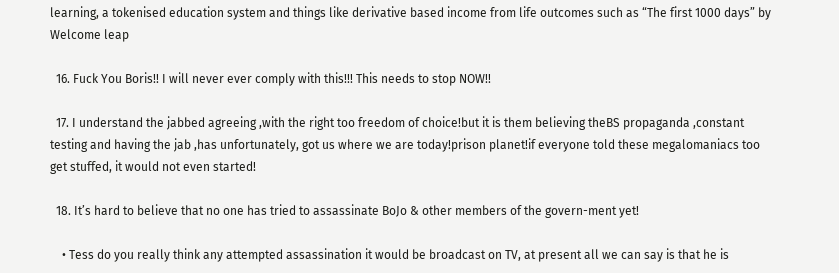learning, a tokenised education system and things like derivative based income from life outcomes such as “The first 1000 days” by Welcome leap

  16. Fuck You Boris!! I will never ever comply with this!!! This needs to stop NOW!!

  17. I understand the jabbed agreeing ,with the right too freedom of choice!but it is them believing theBS propaganda ,constant testing and having the jab ,has unfortunately, got us where we are today!prison planet!if everyone told these megalomaniacs too get stuffed, it would not even started!

  18. It’s hard to believe that no one has tried to assassinate BoJo & other members of the govern-ment yet!

    • Tess do you really think any attempted assassination it would be broadcast on TV, at present all we can say is that he is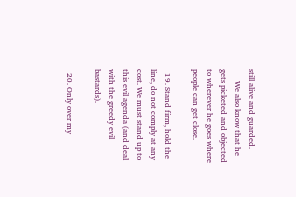still alive and guarded.
      We also know that he gets picketed and objected to wherever he goes where people can get close.

  19. Stand firm, hold the line, do not comply at any cost. We must stand up to this evil agenda (and deal with the greedy evil bastards).

  20. Only over my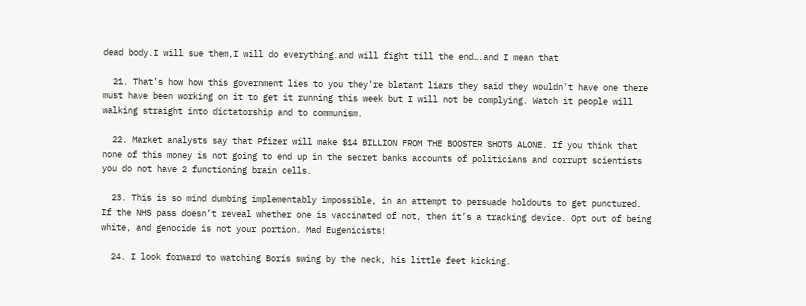dead body.I will sue them,I will do everything.and will fight till the end….and I mean that

  21. That’s how how this government lies to you they’re blatant liars they said they wouldn’t have one there must have been working on it to get it running this week but I will not be complying. Watch it people will walking straight into dictatorship and to communism.

  22. Market analysts say that Pfizer will make $14 BILLION FROM THE BOOSTER SHOTS ALONE. If you think that none of this money is not going to end up in the secret banks accounts of politicians and corrupt scientists you do not have 2 functioning brain cells.

  23. This is so mind dumbing implementably impossible, in an attempt to persuade holdouts to get punctured. If the NHS pass doesn’t reveal whether one is vaccinated of not, then it’s a tracking device. Opt out of being white, and genocide is not your portion. Mad Eugenicists!

  24. I look forward to watching Boris swing by the neck, his little feet kicking.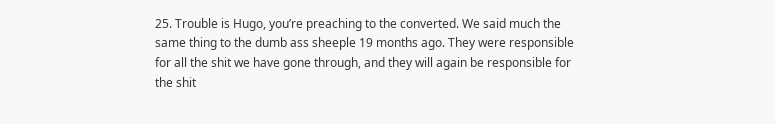25. Trouble is Hugo, you’re preaching to the converted. We said much the same thing to the dumb ass sheeple 19 months ago. They were responsible for all the shit we have gone through, and they will again be responsible for the shit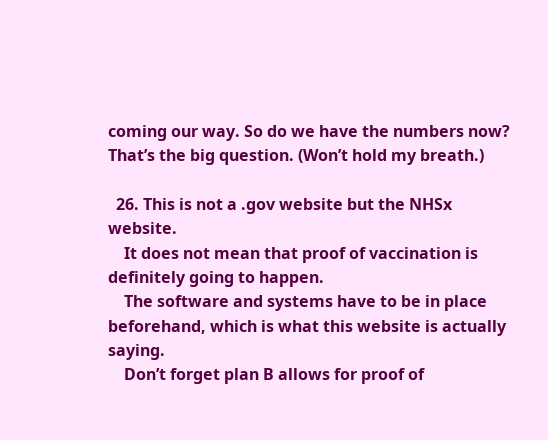coming our way. So do we have the numbers now? That’s the big question. (Won’t hold my breath.)

  26. This is not a .gov website but the NHSx website.
    It does not mean that proof of vaccination is definitely going to happen.
    The software and systems have to be in place beforehand, which is what this website is actually saying.
    Don’t forget plan B allows for proof of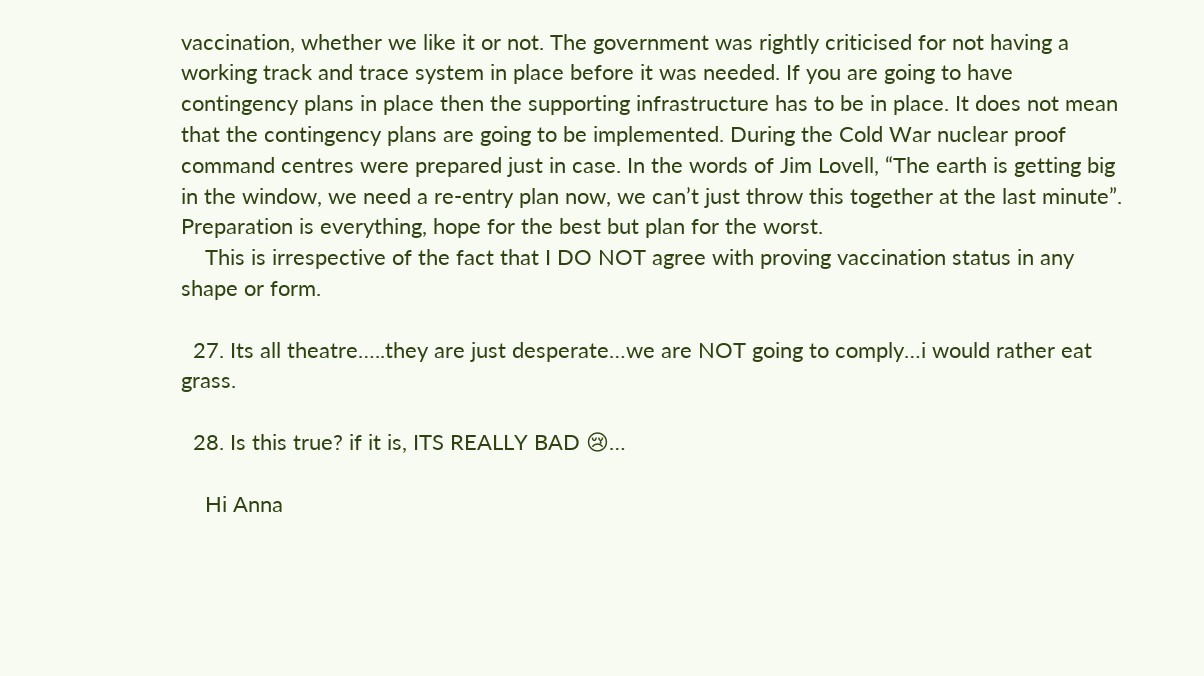vaccination, whether we like it or not. The government was rightly criticised for not having a working track and trace system in place before it was needed. If you are going to have contingency plans in place then the supporting infrastructure has to be in place. It does not mean that the contingency plans are going to be implemented. During the Cold War nuclear proof command centres were prepared just in case. In the words of Jim Lovell, “The earth is getting big in the window, we need a re-entry plan now, we can’t just throw this together at the last minute”. Preparation is everything, hope for the best but plan for the worst.
    This is irrespective of the fact that I DO NOT agree with proving vaccination status in any shape or form.

  27. Its all theatre…..they are just desperate…we are NOT going to comply…i would rather eat grass.

  28. Is this true? if it is, ITS REALLY BAD 😢…

    Hi Anna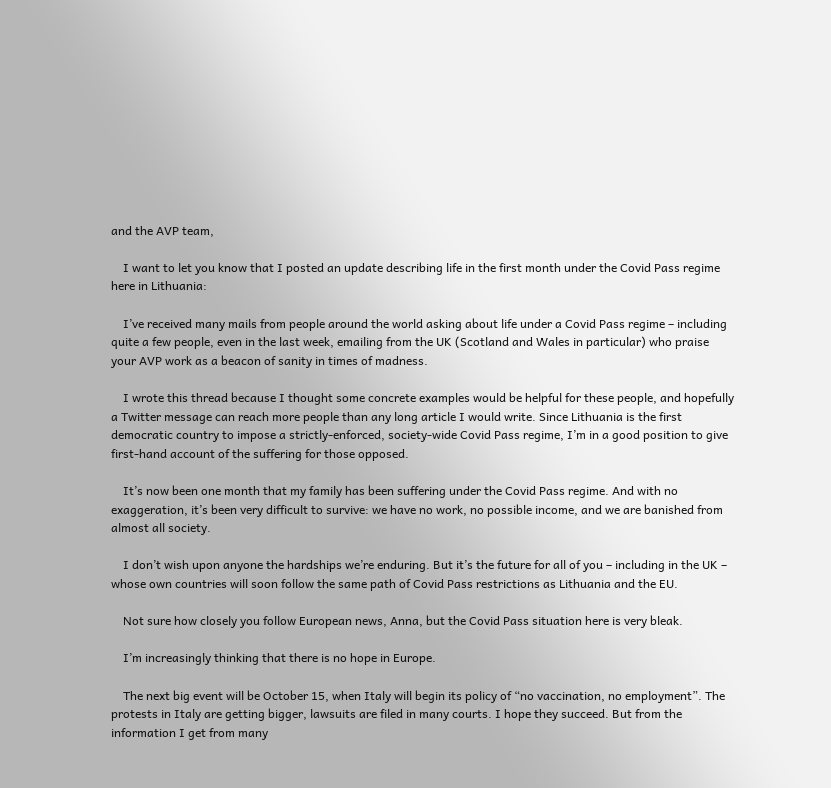and the AVP team,

    I want to let you know that I posted an update describing life in the first month under the Covid Pass regime here in Lithuania:

    I’ve received many mails from people around the world asking about life under a Covid Pass regime – including quite a few people, even in the last week, emailing from the UK (Scotland and Wales in particular) who praise your AVP work as a beacon of sanity in times of madness.

    I wrote this thread because I thought some concrete examples would be helpful for these people, and hopefully a Twitter message can reach more people than any long article I would write. Since Lithuania is the first democratic country to impose a strictly-enforced, society-wide Covid Pass regime, I’m in a good position to give first-hand account of the suffering for those opposed.

    It’s now been one month that my family has been suffering under the Covid Pass regime. And with no exaggeration, it’s been very difficult to survive: we have no work, no possible income, and we are banished from almost all society.

    I don’t wish upon anyone the hardships we’re enduring. But it’s the future for all of you – including in the UK – whose own countries will soon follow the same path of Covid Pass restrictions as Lithuania and the EU.

    Not sure how closely you follow European news, Anna, but the Covid Pass situation here is very bleak.

    I’m increasingly thinking that there is no hope in Europe.

    The next big event will be October 15, when Italy will begin its policy of “no vaccination, no employment”. The protests in Italy are getting bigger, lawsuits are filed in many courts. I hope they succeed. But from the information I get from many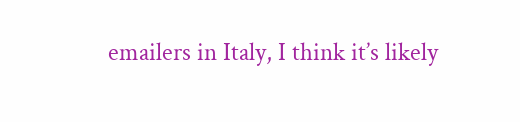emailers in Italy, I think it’s likely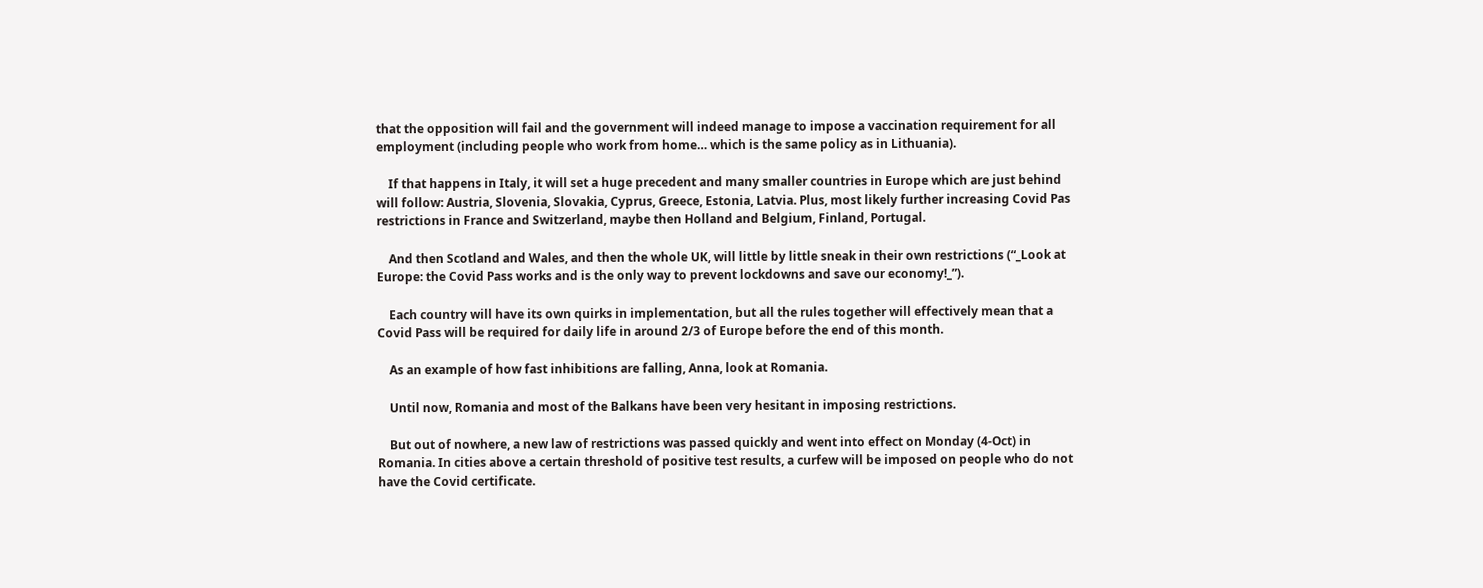that the opposition will fail and the government will indeed manage to impose a vaccination requirement for all employment (including people who work from home… which is the same policy as in Lithuania).

    If that happens in Italy, it will set a huge precedent and many smaller countries in Europe which are just behind will follow: Austria, Slovenia, Slovakia, Cyprus, Greece, Estonia, Latvia. Plus, most likely further increasing Covid Pas restrictions in France and Switzerland, maybe then Holland and Belgium, Finland, Portugal.

    And then Scotland and Wales, and then the whole UK, will little by little sneak in their own restrictions (“_Look at Europe: the Covid Pass works and is the only way to prevent lockdowns and save our economy!_”).

    Each country will have its own quirks in implementation, but all the rules together will effectively mean that a Covid Pass will be required for daily life in around 2/3 of Europe before the end of this month.

    As an example of how fast inhibitions are falling, Anna, look at Romania.

    Until now, Romania and most of the Balkans have been very hesitant in imposing restrictions.

    But out of nowhere, a new law of restrictions was passed quickly and went into effect on Monday (4-Oct) in Romania. In cities above a certain threshold of positive test results, a curfew will be imposed on people who do not have the Covid certificate.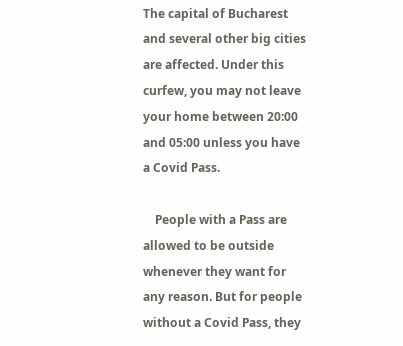The capital of Bucharest and several other big cities are affected. Under this curfew, you may not leave your home between 20:00 and 05:00 unless you have a Covid Pass.

    People with a Pass are allowed to be outside whenever they want for any reason. But for people without a Covid Pass, they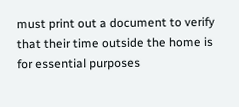must print out a document to verify that their time outside the home is for essential purposes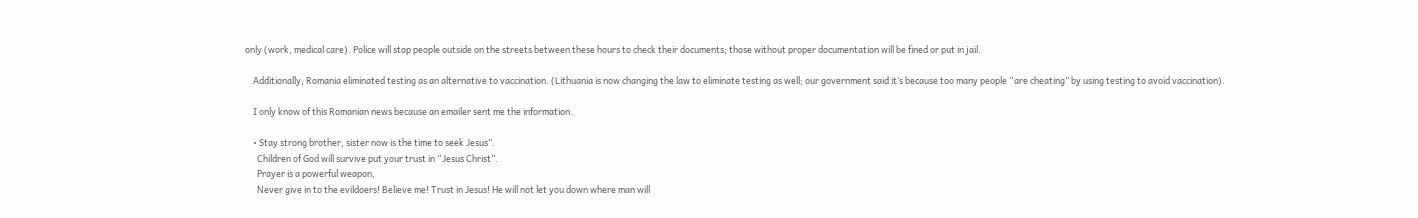only (work, medical care). Police will stop people outside on the streets between these hours to check their documents; those without proper documentation will be fined or put in jail.

    Additionally, Romania eliminated testing as an alternative to vaccination. (Lithuania is now changing the law to eliminate testing as well; our government said it’s because too many people “are cheating” by using testing to avoid vaccination).

    I only know of this Romanian news because an emailer sent me the information.

    • Stay strong brother, sister now is the time to seek Jesus”.
      Children of God will survive put your trust in “Jesus Christ”.
      Prayer is a powerful weapon,
      Never give in to the evildoers! Believe me! Trust in Jesus! He will not let you down where man will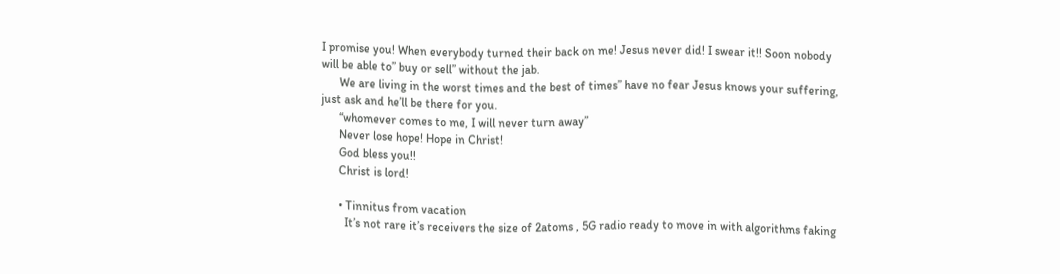I promise you! When everybody turned their back on me! Jesus never did! I swear it!! Soon nobody will be able to” buy or sell” without the jab.
      We are living in the worst times and the best of times” have no fear Jesus knows your suffering, just ask and he’ll be there for you.
      “whomever comes to me, I will never turn away”
      Never lose hope! Hope in Christ!
      God bless you!!
      Christ is lord!

      • Tinnitus from vacation
        It’s not rare it’s receivers the size of 2atoms , 5G radio ready to move in with algorithms faking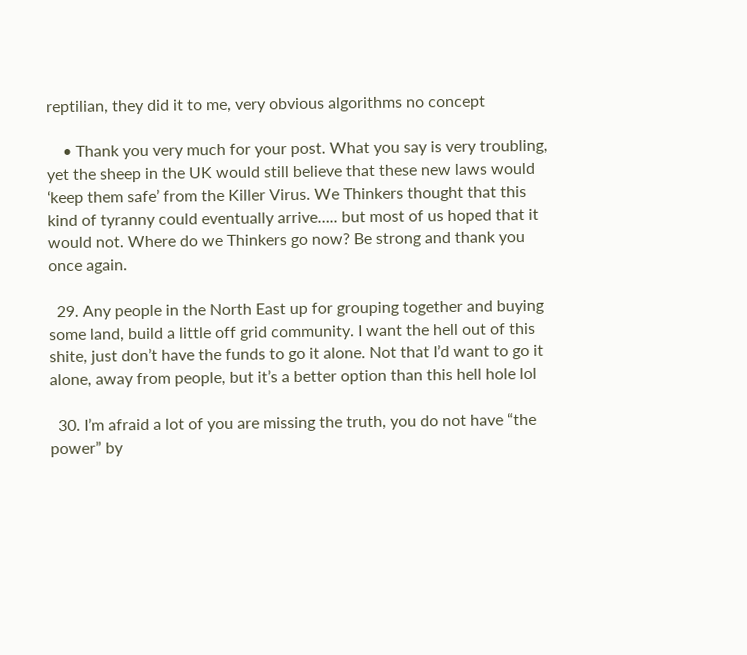reptilian, they did it to me, very obvious algorithms no concept

    • Thank you very much for your post. What you say is very troubling, yet the sheep in the UK would still believe that these new laws would ‘keep them safe’ from the Killer Virus. We Thinkers thought that this kind of tyranny could eventually arrive….. but most of us hoped that it would not. Where do we Thinkers go now? Be strong and thank you once again.

  29. Any people in the North East up for grouping together and buying some land, build a little off grid community. I want the hell out of this shite, just don’t have the funds to go it alone. Not that I’d want to go it alone, away from people, but it’s a better option than this hell hole lol

  30. I’m afraid a lot of you are missing the truth, you do not have “the power” by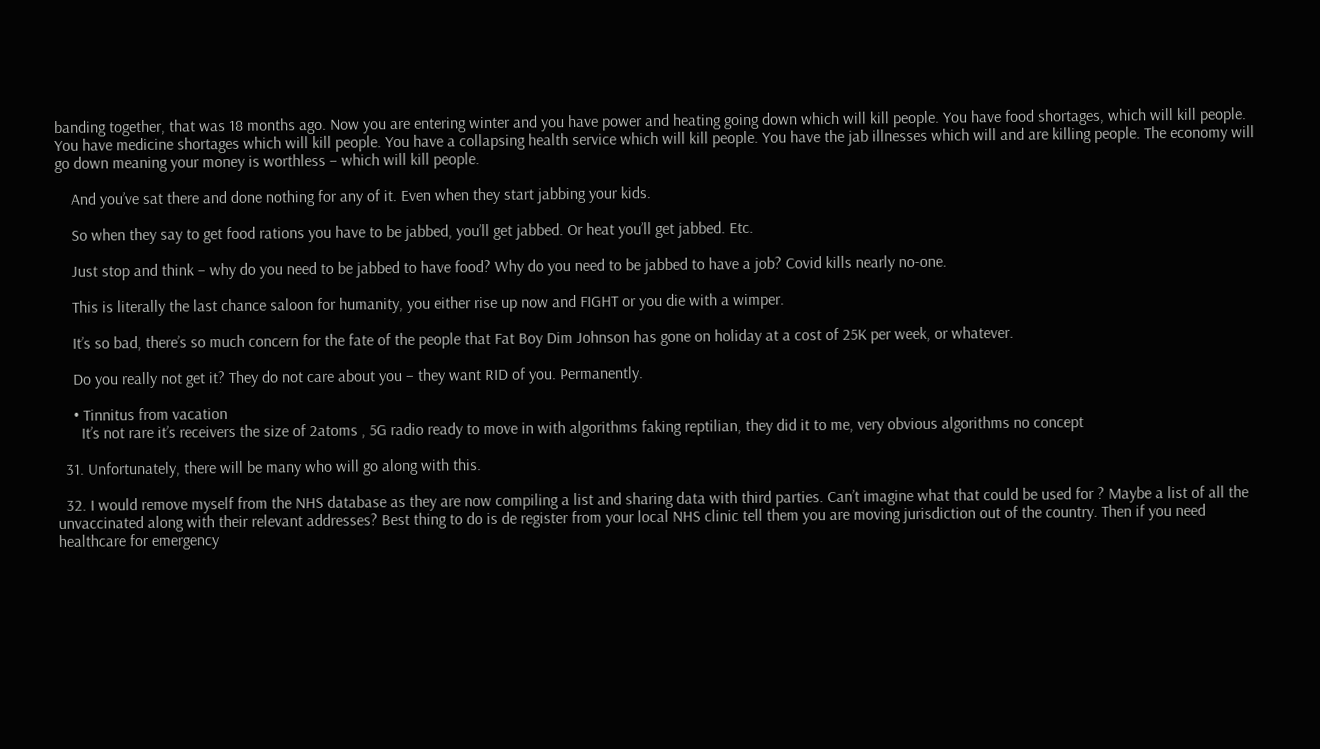banding together, that was 18 months ago. Now you are entering winter and you have power and heating going down which will kill people. You have food shortages, which will kill people. You have medicine shortages which will kill people. You have a collapsing health service which will kill people. You have the jab illnesses which will and are killing people. The economy will go down meaning your money is worthless – which will kill people.

    And you’ve sat there and done nothing for any of it. Even when they start jabbing your kids.

    So when they say to get food rations you have to be jabbed, you’ll get jabbed. Or heat you’ll get jabbed. Etc.

    Just stop and think – why do you need to be jabbed to have food? Why do you need to be jabbed to have a job? Covid kills nearly no-one.

    This is literally the last chance saloon for humanity, you either rise up now and FIGHT or you die with a wimper.

    It’s so bad, there’s so much concern for the fate of the people that Fat Boy Dim Johnson has gone on holiday at a cost of 25K per week, or whatever.

    Do you really not get it? They do not care about you – they want RID of you. Permanently.

    • Tinnitus from vacation
      It’s not rare it’s receivers the size of 2atoms , 5G radio ready to move in with algorithms faking reptilian, they did it to me, very obvious algorithms no concept

  31. Unfortunately, there will be many who will go along with this.

  32. I would remove myself from the NHS database as they are now compiling a list and sharing data with third parties. Can’t imagine what that could be used for ? Maybe a list of all the unvaccinated along with their relevant addresses? Best thing to do is de register from your local NHS clinic tell them you are moving jurisdiction out of the country. Then if you need healthcare for emergency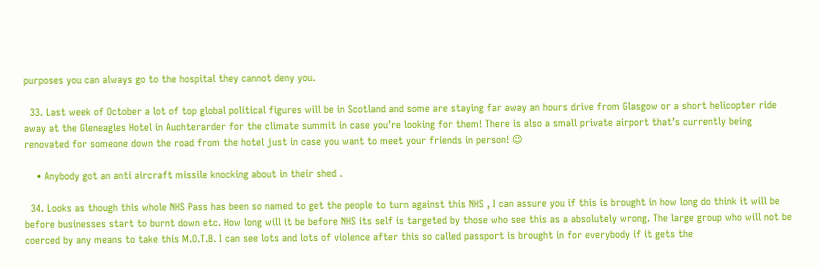purposes you can always go to the hospital they cannot deny you.

  33. Last week of October a lot of top global political figures will be in Scotland and some are staying far away an hours drive from Glasgow or a short helicopter ride away at the Gleneagles Hotel in Auchterarder for the climate summit in case you’re looking for them! There is also a small private airport that’s currently being renovated for someone down the road from the hotel just in case you want to meet your friends in person! 😉

    • Anybody got an anti aircraft missile knocking about in their shed .

  34. Looks as though this whole NHS Pass has been so named to get the people to turn against this NHS , I can assure you if this is brought in how long do think it will be before businesses start to burnt down etc. How long will it be before NHS its self is targeted by those who see this as a absolutely wrong. The large group who will not be coerced by any means to take this M.O.T.B. I can see lots and lots of violence after this so called passport is brought in for everybody if it gets the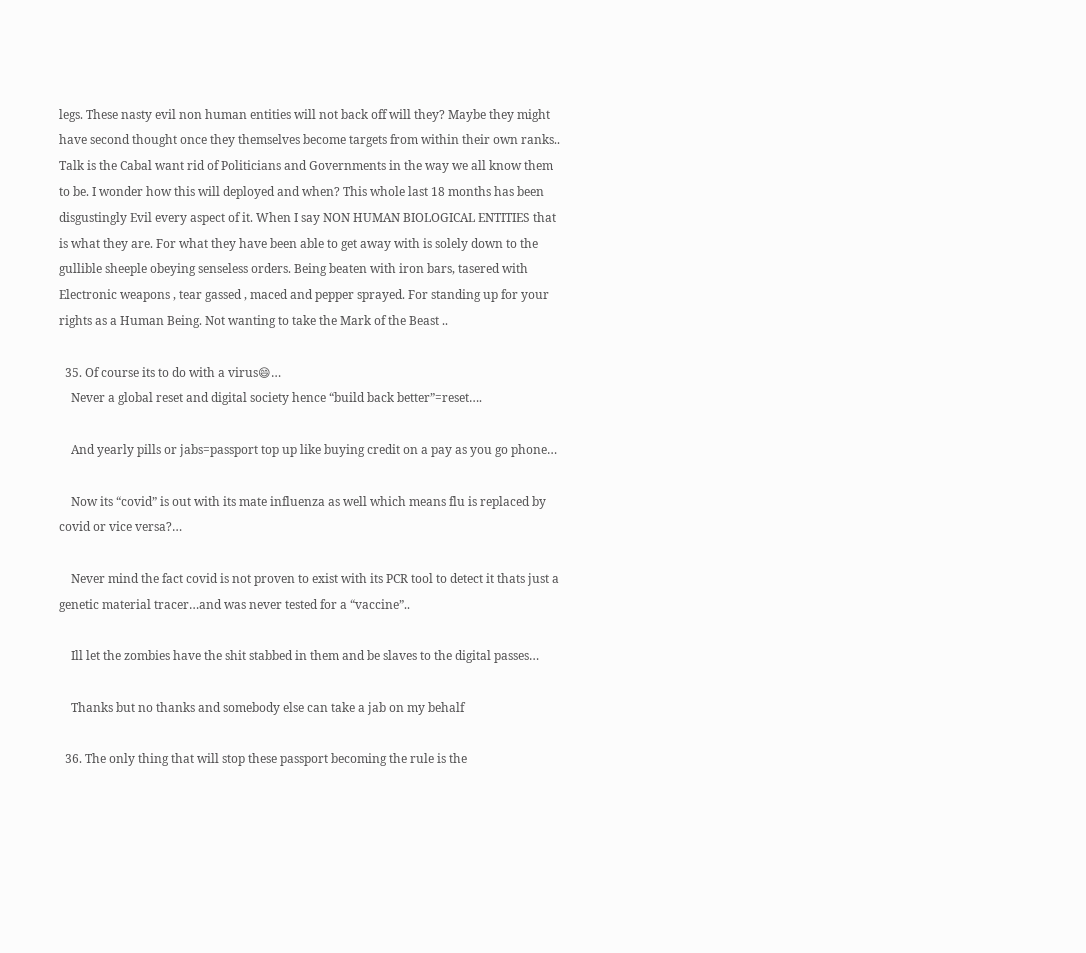legs. These nasty evil non human entities will not back off will they? Maybe they might have second thought once they themselves become targets from within their own ranks.. Talk is the Cabal want rid of Politicians and Governments in the way we all know them to be. I wonder how this will deployed and when? This whole last 18 months has been disgustingly Evil every aspect of it. When I say NON HUMAN BIOLOGICAL ENTITIES that is what they are. For what they have been able to get away with is solely down to the gullible sheeple obeying senseless orders. Being beaten with iron bars, tasered with Electronic weapons , tear gassed , maced and pepper sprayed. For standing up for your rights as a Human Being. Not wanting to take the Mark of the Beast ..

  35. Of course its to do with a virus😄…
    Never a global reset and digital society hence “build back better”=reset….

    And yearly pills or jabs=passport top up like buying credit on a pay as you go phone…

    Now its “covid” is out with its mate influenza as well which means flu is replaced by covid or vice versa?…

    Never mind the fact covid is not proven to exist with its PCR tool to detect it thats just a genetic material tracer…and was never tested for a “vaccine”..

    Ill let the zombies have the shit stabbed in them and be slaves to the digital passes…

    Thanks but no thanks and somebody else can take a jab on my behalf

  36. The only thing that will stop these passport becoming the rule is the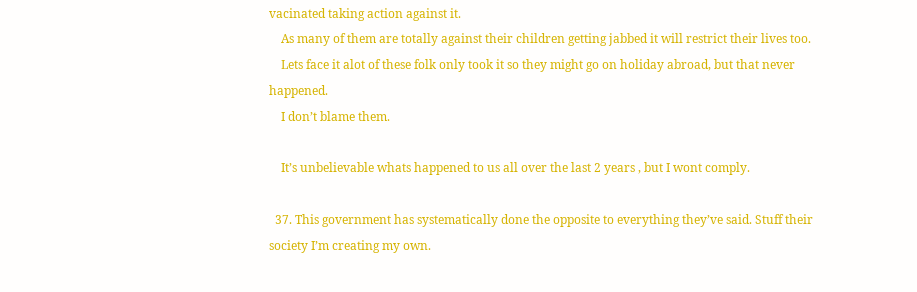vacinated taking action against it.
    As many of them are totally against their children getting jabbed it will restrict their lives too.
    Lets face it alot of these folk only took it so they might go on holiday abroad, but that never happened.
    I don’t blame them.

    It’s unbelievable whats happened to us all over the last 2 years , but I wont comply.

  37. This government has systematically done the opposite to everything they’ve said. Stuff their society I’m creating my own.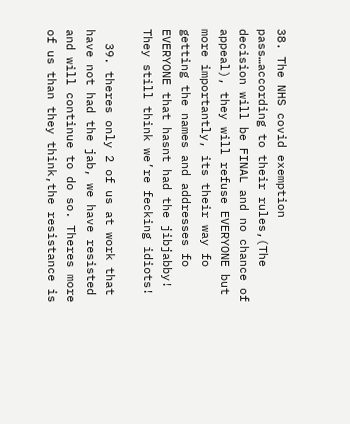38. The NHS covid exemption pass…according to their rules,(The decision will be FINAL and no chance of appeal), they will refuse EVERYONE but more importantly, its their way fo getting the names and addresses fo EVERYONE that hasnt had the jibjabby! They still think we’re fecking idiots!

  39. theres only 2 of us at work that have not had the jab, we have resisted and will continue to do so. Theres more of us than they think,the resistance is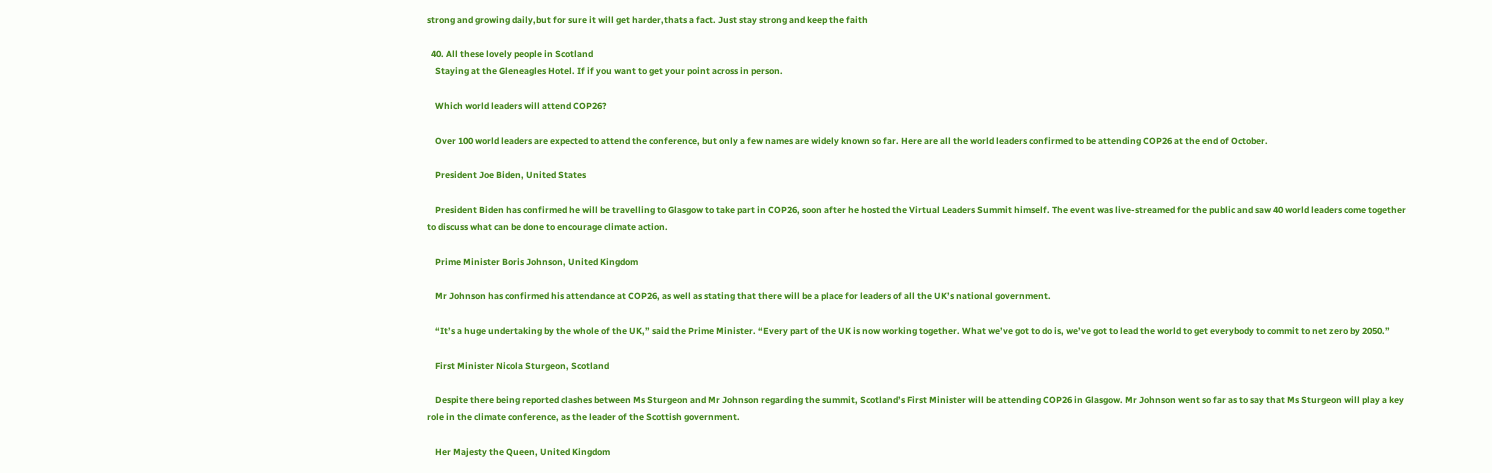strong and growing daily,but for sure it will get harder,thats a fact. Just stay strong and keep the faith

  40. All these lovely people in Scotland
    Staying at the Gleneagles Hotel. If if you want to get your point across in person.

    Which world leaders will attend COP26?

    Over 100 world leaders are expected to attend the conference, but only a few names are widely known so far. Here are all the world leaders confirmed to be attending COP26 at the end of October.

    President Joe Biden, United States

    President Biden has confirmed he will be travelling to Glasgow to take part in COP26, soon after he hosted the Virtual Leaders Summit himself. The event was live-streamed for the public and saw 40 world leaders come together to discuss what can be done to encourage climate action.

    Prime Minister Boris Johnson, United Kingdom

    Mr Johnson has confirmed his attendance at COP26, as well as stating that there will be a place for leaders of all the UK’s national government.

    “It’s a huge undertaking by the whole of the UK,” said the Prime Minister. “Every part of the UK is now working together. What we’ve got to do is, we’ve got to lead the world to get everybody to commit to net zero by 2050.”

    First Minister Nicola Sturgeon, Scotland

    Despite there being reported clashes between Ms Sturgeon and Mr Johnson regarding the summit, Scotland’s First Minister will be attending COP26 in Glasgow. Mr Johnson went so far as to say that Ms Sturgeon will play a key role in the climate conference, as the leader of the Scottish government.

    Her Majesty the Queen, United Kingdom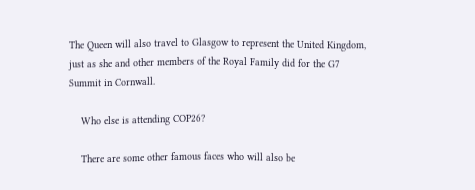The Queen will also travel to Glasgow to represent the United Kingdom, just as she and other members of the Royal Family did for the G7 Summit in Cornwall.

    Who else is attending COP26?

    There are some other famous faces who will also be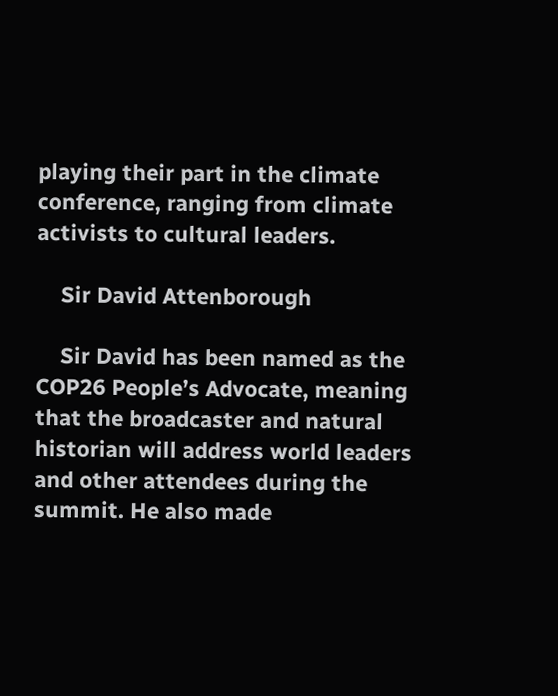playing their part in the climate conference, ranging from climate activists to cultural leaders.

    Sir David Attenborough

    Sir David has been named as the COP26 People’s Advocate, meaning that the broadcaster and natural historian will address world leaders and other attendees during the summit. He also made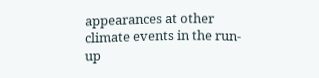appearances at other climate events in the run-up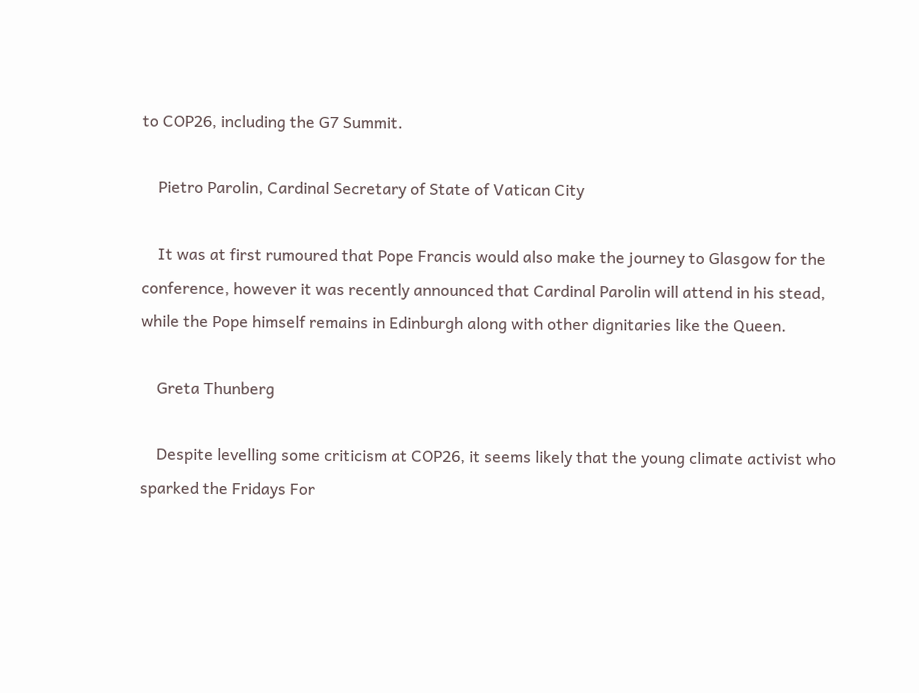to COP26, including the G7 Summit.

    Pietro Parolin, Cardinal Secretary of State of Vatican City

    It was at first rumoured that Pope Francis would also make the journey to Glasgow for the conference, however it was recently announced that Cardinal Parolin will attend in his stead, while the Pope himself remains in Edinburgh along with other dignitaries like the Queen.

    Greta Thunberg

    Despite levelling some criticism at COP26, it seems likely that the young climate activist who sparked the Fridays For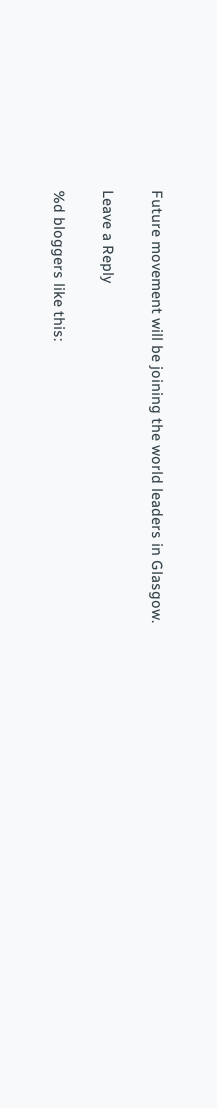Future movement will be joining the world leaders in Glasgow.

Leave a Reply

%d bloggers like this: